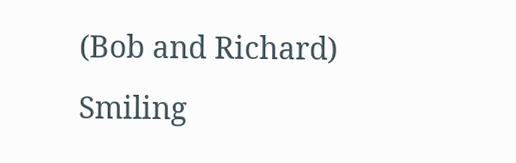(Bob and Richard) Smiling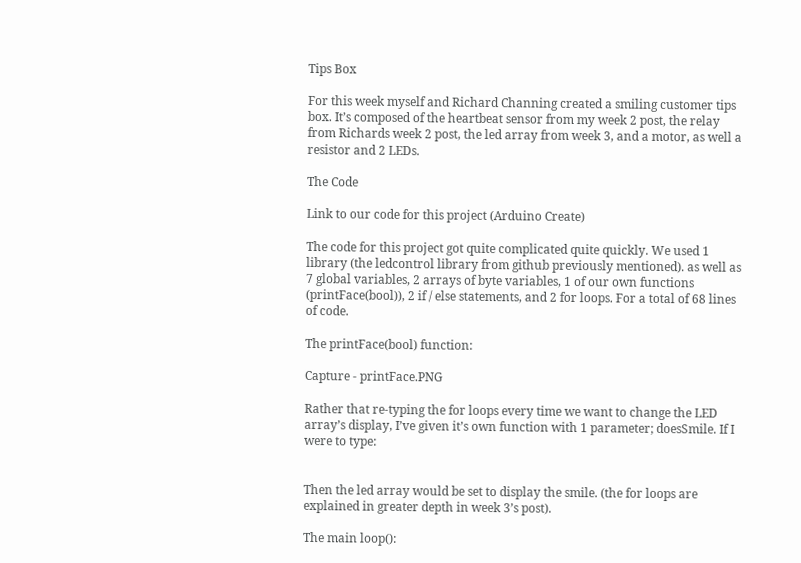Tips Box

For this week myself and Richard Channing created a smiling customer tips box. It’s composed of the heartbeat sensor from my week 2 post, the relay from Richards week 2 post, the led array from week 3, and a motor, as well a resistor and 2 LEDs.

The Code

Link to our code for this project (Arduino Create)

The code for this project got quite complicated quite quickly. We used 1 library (the ledcontrol library from github previously mentioned). as well as 7 global variables, 2 arrays of byte variables, 1 of our own functions (printFace(bool)), 2 if / else statements, and 2 for loops. For a total of 68 lines of code.

The printFace(bool) function:

Capture - printFace.PNG

Rather that re-typing the for loops every time we want to change the LED array’s display, I’ve given it’s own function with 1 parameter; doesSmile. If I were to type:


Then the led array would be set to display the smile. (the for loops are explained in greater depth in week 3’s post).

The main loop():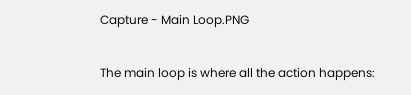Capture - Main Loop.PNG

The main loop is where all the action happens: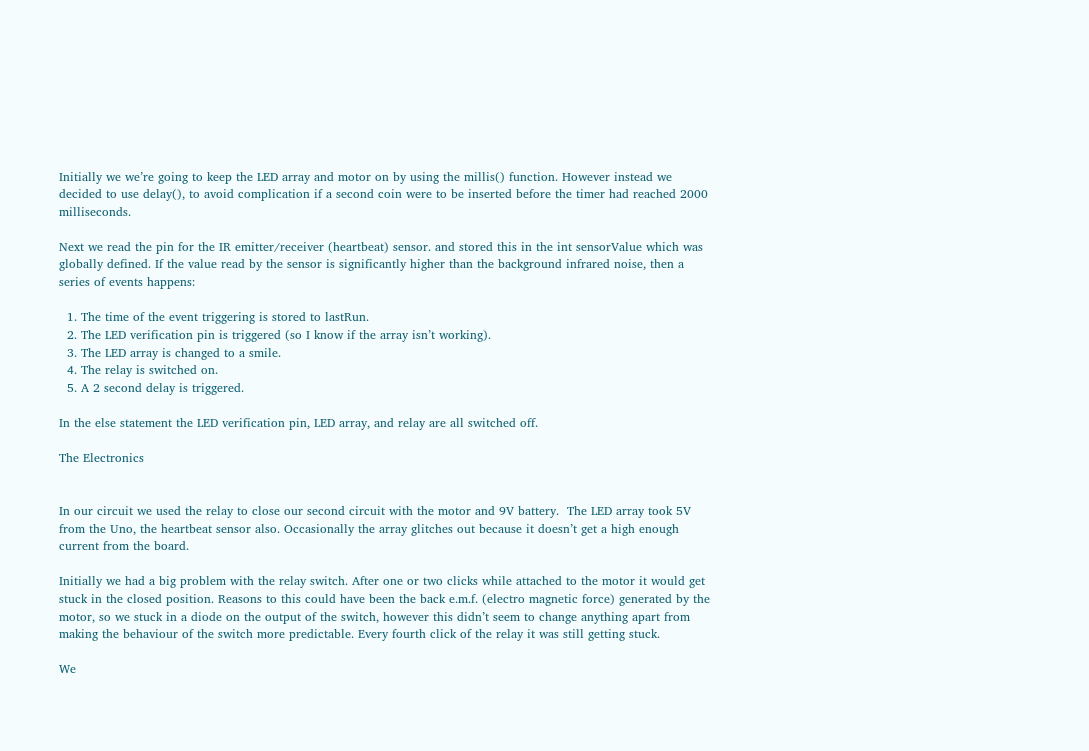Initially we we’re going to keep the LED array and motor on by using the millis() function. However instead we decided to use delay(), to avoid complication if a second coin were to be inserted before the timer had reached 2000 milliseconds.

Next we read the pin for the IR emitter/receiver (heartbeat) sensor. and stored this in the int sensorValue which was globally defined. If the value read by the sensor is significantly higher than the background infrared noise, then a series of events happens:

  1. The time of the event triggering is stored to lastRun.
  2. The LED verification pin is triggered (so I know if the array isn’t working).
  3. The LED array is changed to a smile.
  4. The relay is switched on.
  5. A 2 second delay is triggered.

In the else statement the LED verification pin, LED array, and relay are all switched off.

The Electronics


In our circuit we used the relay to close our second circuit with the motor and 9V battery.  The LED array took 5V from the Uno, the heartbeat sensor also. Occasionally the array glitches out because it doesn’t get a high enough current from the board.

Initially we had a big problem with the relay switch. After one or two clicks while attached to the motor it would get stuck in the closed position. Reasons to this could have been the back e.m.f. (electro magnetic force) generated by the motor, so we stuck in a diode on the output of the switch, however this didn’t seem to change anything apart from making the behaviour of the switch more predictable. Every fourth click of the relay it was still getting stuck.

We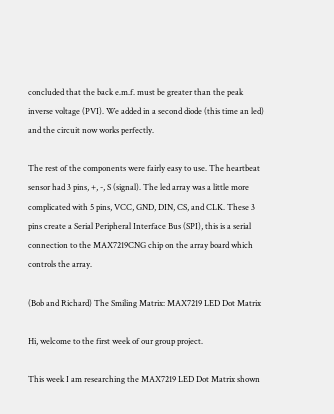concluded that the back e.m.f. must be greater than the peak inverse voltage (PVI). We added in a second diode (this time an led) and the circuit now works perfectly.

The rest of the components were fairly easy to use. The heartbeat sensor had 3 pins, +, -, S (signal). The led array was a little more complicated with 5 pins, VCC, GND, DIN, CS, and CLK. These 3 pins create a Serial Peripheral Interface Bus (SPI), this is a serial connection to the MAX7219CNG chip on the array board which controls the array.

(Bob and Richard) The Smiling Matrix: MAX7219 LED Dot Matrix

Hi, welcome to the first week of our group project.

This week I am researching the MAX7219 LED Dot Matrix shown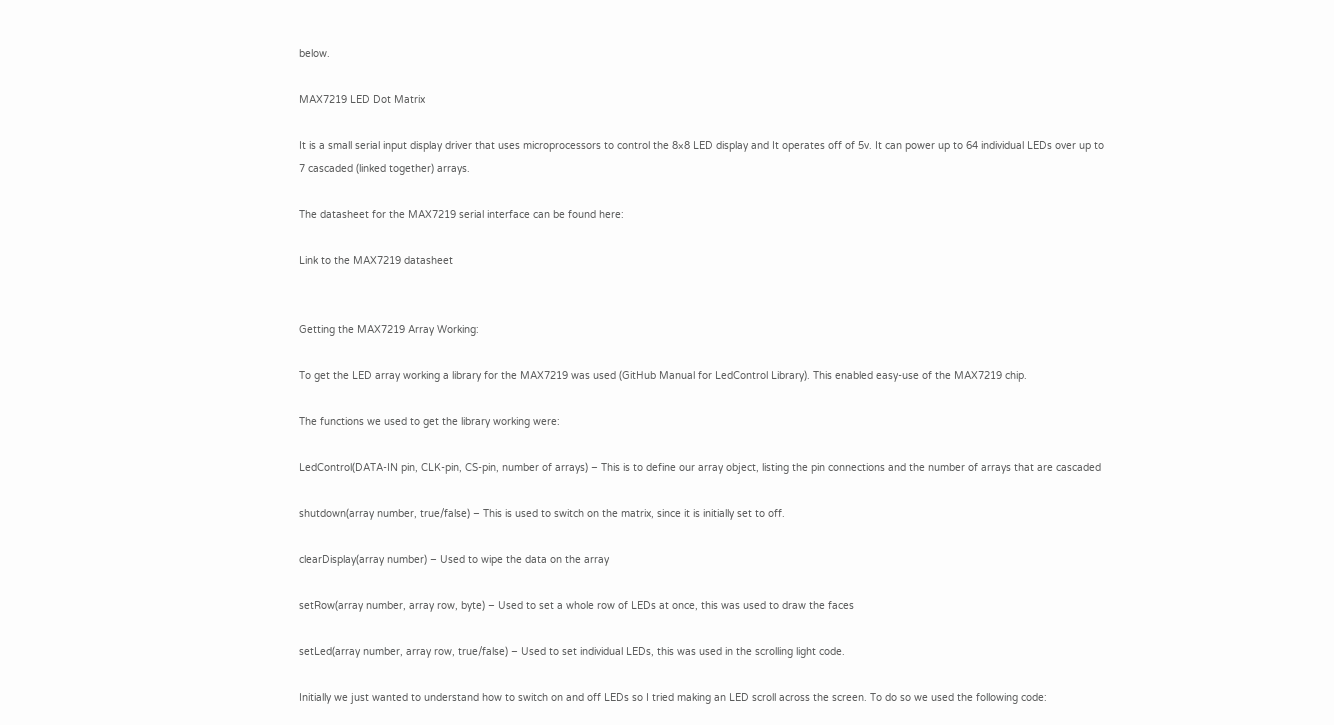below.

MAX7219 LED Dot Matrix

It is a small serial input display driver that uses microprocessors to control the 8×8 LED display and It operates off of 5v. It can power up to 64 individual LEDs over up to 7 cascaded (linked together) arrays.

The datasheet for the MAX7219 serial interface can be found here:

Link to the MAX7219 datasheet


Getting the MAX7219 Array Working:

To get the LED array working a library for the MAX7219 was used (GitHub Manual for LedControl Library). This enabled easy-use of the MAX7219 chip.

The functions we used to get the library working were:

LedControl(DATA-IN pin, CLK-pin, CS-pin, number of arrays) – This is to define our array object, listing the pin connections and the number of arrays that are cascaded

shutdown(array number, true/false) – This is used to switch on the matrix, since it is initially set to off.

clearDisplay(array number) – Used to wipe the data on the array

setRow(array number, array row, byte) – Used to set a whole row of LEDs at once, this was used to draw the faces

setLed(array number, array row, true/false) – Used to set individual LEDs, this was used in the scrolling light code.

Initially we just wanted to understand how to switch on and off LEDs so I tried making an LED scroll across the screen. To do so we used the following code: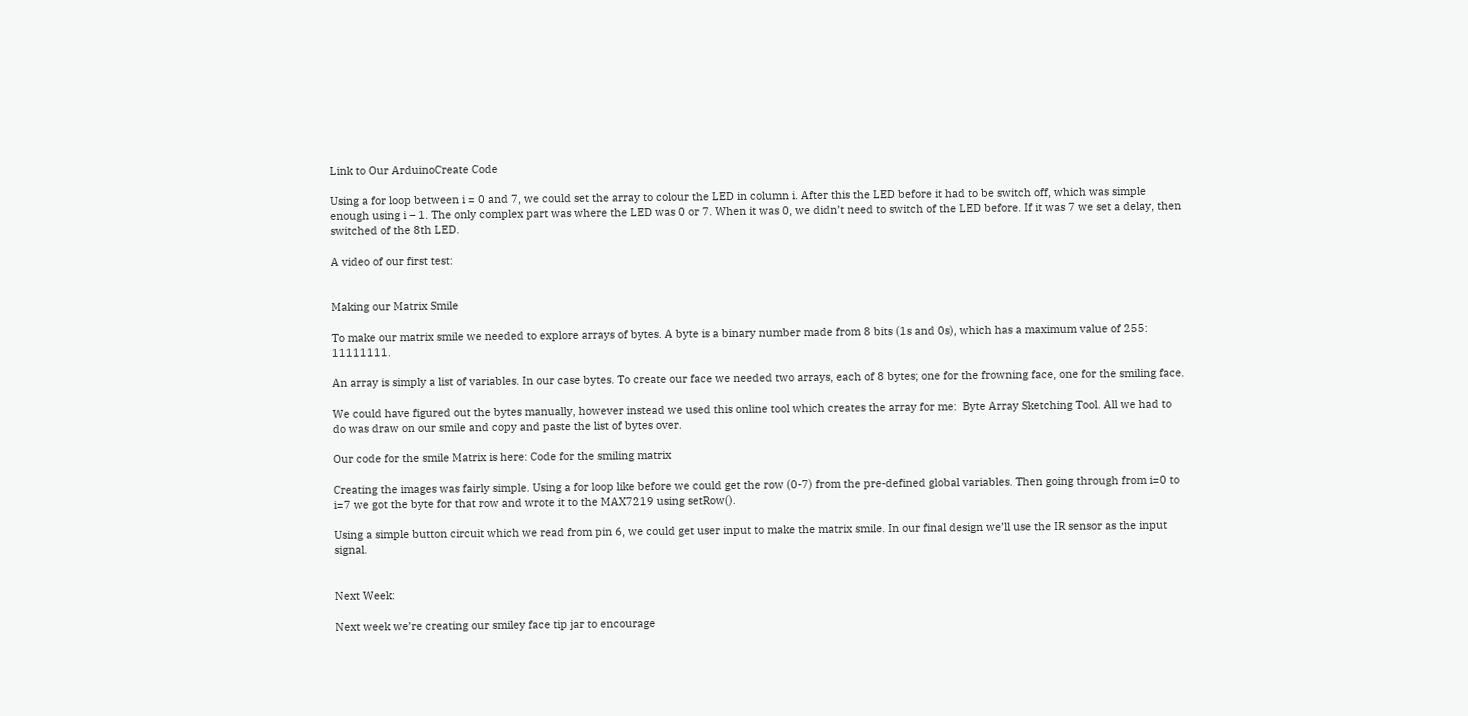Link to Our ArduinoCreate Code

Using a for loop between i = 0 and 7, we could set the array to colour the LED in column i. After this the LED before it had to be switch off, which was simple enough using i – 1. The only complex part was where the LED was 0 or 7. When it was 0, we didn’t need to switch of the LED before. If it was 7 we set a delay, then switched of the 8th LED.

A video of our first test:


Making our Matrix Smile

To make our matrix smile we needed to explore arrays of bytes. A byte is a binary number made from 8 bits (1s and 0s), which has a maximum value of 255: 11111111.

An array is simply a list of variables. In our case bytes. To create our face we needed two arrays, each of 8 bytes; one for the frowning face, one for the smiling face.

We could have figured out the bytes manually, however instead we used this online tool which creates the array for me:  Byte Array Sketching Tool. All we had to do was draw on our smile and copy and paste the list of bytes over.

Our code for the smile Matrix is here: Code for the smiling matrix

Creating the images was fairly simple. Using a for loop like before we could get the row (0-7) from the pre-defined global variables. Then going through from i=0 to i=7 we got the byte for that row and wrote it to the MAX7219 using setRow().

Using a simple button circuit which we read from pin 6, we could get user input to make the matrix smile. In our final design we’ll use the IR sensor as the input signal.


Next Week:

Next week we’re creating our smiley face tip jar to encourage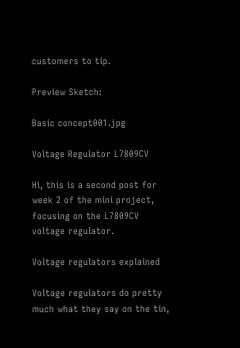customers to tip.

Preview Sketch:

Basic concept001.jpg

Voltage Regulator L7809CV

Hi, this is a second post for week 2 of the mini project, focusing on the L7809CV voltage regulator.

Voltage regulators explained

Voltage regulators do pretty much what they say on the tin,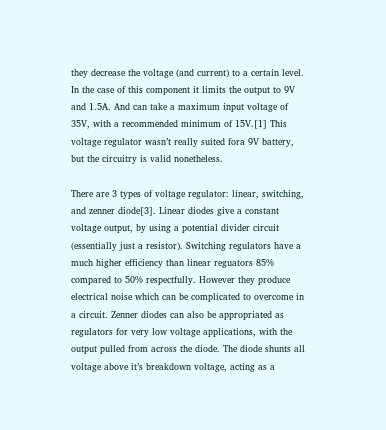they decrease the voltage (and current) to a certain level. In the case of this component it limits the output to 9V and 1.5A. And can take a maximum input voltage of 35V, with a recommended minimum of 15V.[1] This voltage regulator wasn’t really suited fora 9V battery, but the circuitry is valid nonetheless.

There are 3 types of voltage regulator: linear, switching, and zenner diode[3]. Linear diodes give a constant voltage output, by using a potential divider circuit (essentially just a resistor). Switching regulators have a much higher efficiency than linear reguators 85% compared to 50% respectfully. However they produce electrical noise which can be complicated to overcome in a circuit. Zenner diodes can also be appropriated as regulators for very low voltage applications, with the output pulled from across the diode. The diode shunts all voltage above it’s breakdown voltage, acting as a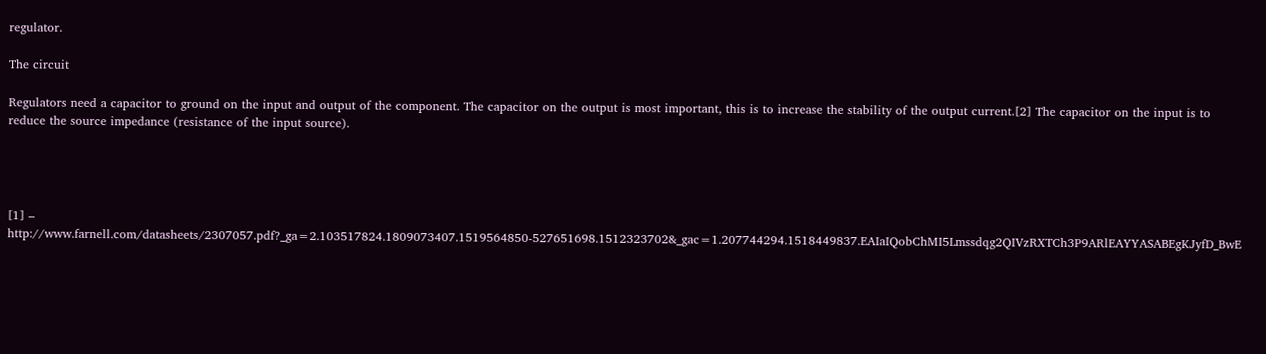regulator.

The circuit

Regulators need a capacitor to ground on the input and output of the component. The capacitor on the output is most important, this is to increase the stability of the output current.[2] The capacitor on the input is to reduce the source impedance (resistance of the input source).




[1] – http://www.farnell.com/datasheets/2307057.pdf?_ga=2.103517824.1809073407.1519564850-527651698.1512323702&_gac=1.207744294.1518449837.EAIaIQobChMI5Lmssdqg2QIVzRXTCh3P9ARlEAYYASABEgKJyfD_BwE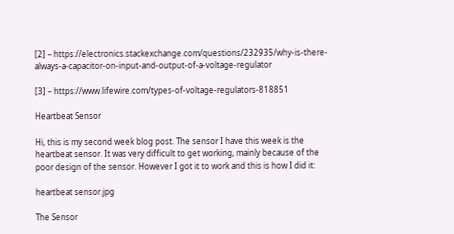[2] – https://electronics.stackexchange.com/questions/232935/why-is-there-always-a-capacitor-on-input-and-output-of-a-voltage-regulator

[3] – https://www.lifewire.com/types-of-voltage-regulators-818851

Heartbeat Sensor

Hi, this is my second week blog post. The sensor I have this week is the heartbeat sensor. It was very difficult to get working, mainly because of the poor design of the sensor. However I got it to work and this is how I did it:

heartbeat sensor.jpg

The Sensor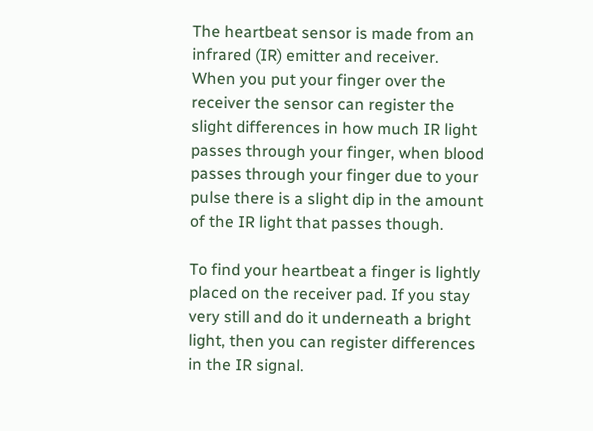The heartbeat sensor is made from an infrared (IR) emitter and receiver. When you put your finger over the receiver the sensor can register the slight differences in how much IR light passes through your finger, when blood passes through your finger due to your pulse there is a slight dip in the amount of the IR light that passes though.

To find your heartbeat a finger is lightly placed on the receiver pad. If you stay very still and do it underneath a bright light, then you can register differences in the IR signal.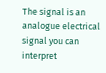The signal is an analogue electrical signal you can interpret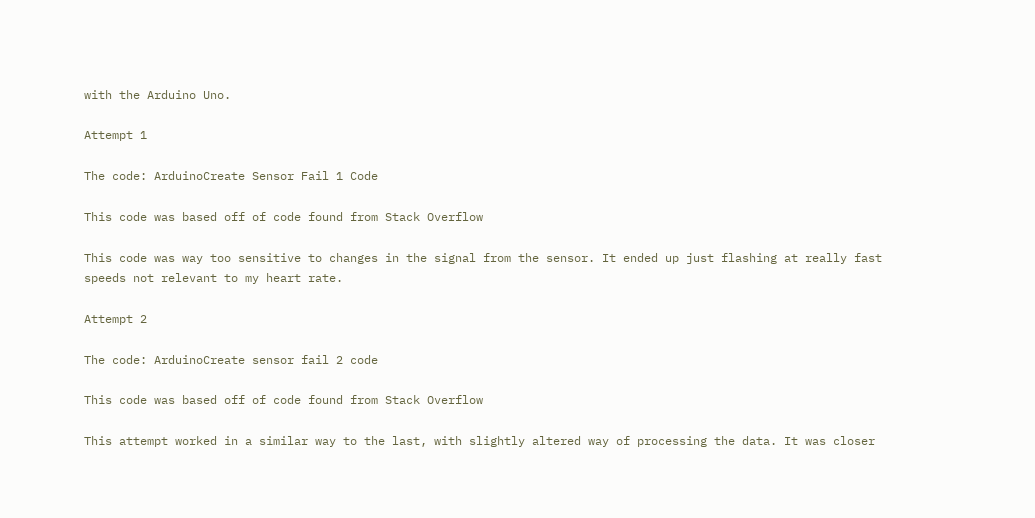with the Arduino Uno.

Attempt 1

The code: ArduinoCreate Sensor Fail 1 Code

This code was based off of code found from Stack Overflow

This code was way too sensitive to changes in the signal from the sensor. It ended up just flashing at really fast speeds not relevant to my heart rate.

Attempt 2

The code: ArduinoCreate sensor fail 2 code

This code was based off of code found from Stack Overflow

This attempt worked in a similar way to the last, with slightly altered way of processing the data. It was closer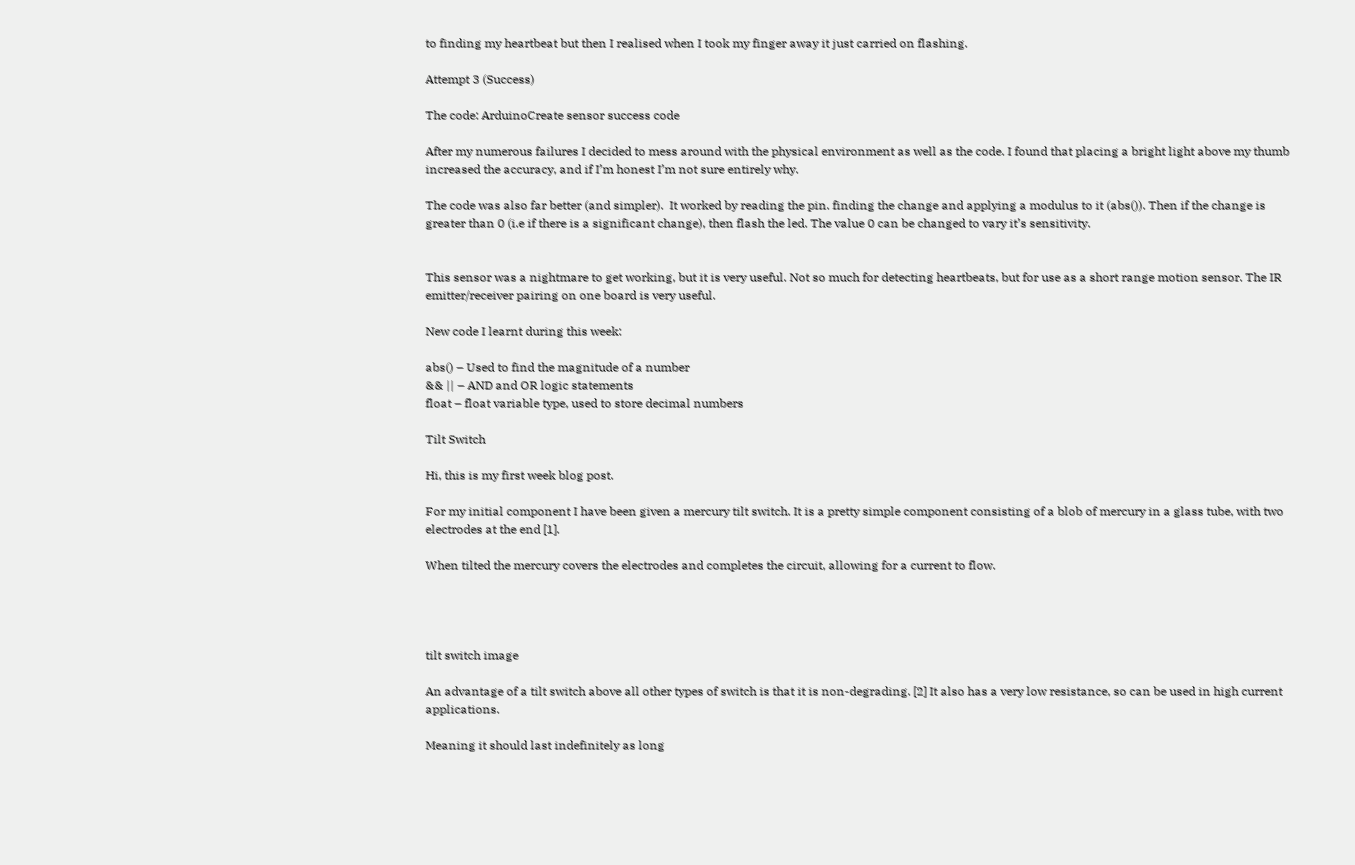to finding my heartbeat but then I realised when I took my finger away it just carried on flashing.

Attempt 3 (Success)

The code: ArduinoCreate sensor success code

After my numerous failures I decided to mess around with the physical environment as well as the code. I found that placing a bright light above my thumb increased the accuracy, and if I’m honest I’m not sure entirely why.

The code was also far better (and simpler).  It worked by reading the pin. finding the change and applying a modulus to it (abs()). Then if the change is greater than 0 (i.e if there is a significant change), then flash the led. The value 0 can be changed to vary it’s sensitivity.


This sensor was a nightmare to get working, but it is very useful. Not so much for detecting heartbeats, but for use as a short range motion sensor. The IR emitter/receiver pairing on one board is very useful.

New code I learnt during this week:

abs() – Used to find the magnitude of a number
&& || – AND and OR logic statements
float – float variable type, used to store decimal numbers

Tilt Switch

Hi, this is my first week blog post.

For my initial component I have been given a mercury tilt switch. It is a pretty simple component consisting of a blob of mercury in a glass tube, with two electrodes at the end [1].

When tilted the mercury covers the electrodes and completes the circuit, allowing for a current to flow.




tilt switch image

An advantage of a tilt switch above all other types of switch is that it is non-degrading. [2] It also has a very low resistance, so can be used in high current applications.

Meaning it should last indefinitely as long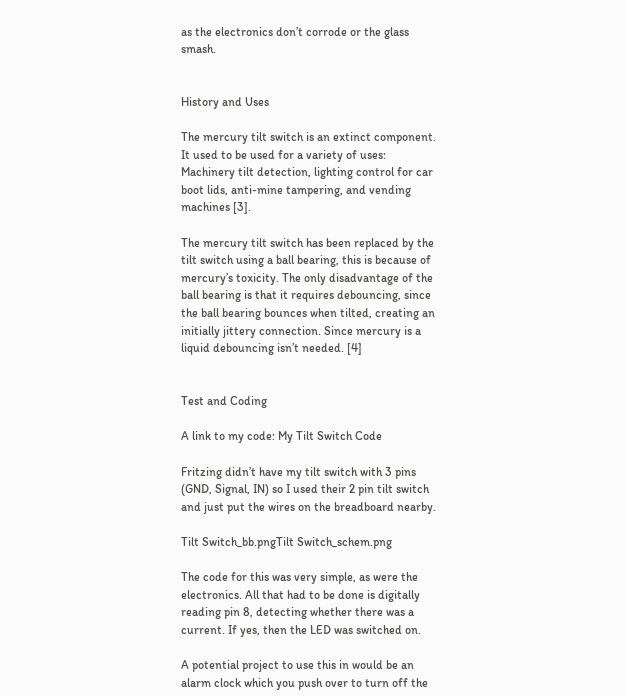as the electronics don’t corrode or the glass smash.


History and Uses

The mercury tilt switch is an extinct component. It used to be used for a variety of uses: Machinery tilt detection, lighting control for car boot lids, anti-mine tampering, and vending machines [3].

The mercury tilt switch has been replaced by the tilt switch using a ball bearing, this is because of mercury’s toxicity. The only disadvantage of the ball bearing is that it requires debouncing, since the ball bearing bounces when tilted, creating an initially jittery connection. Since mercury is a liquid debouncing isn’t needed. [4]


Test and Coding

A link to my code: My Tilt Switch Code

Fritzing didn’t have my tilt switch with 3 pins (GND, Signal, IN) so I used their 2 pin tilt switch and just put the wires on the breadboard nearby.

Tilt Switch_bb.pngTilt Switch_schem.png

The code for this was very simple, as were the electronics. All that had to be done is digitally reading pin 8, detecting whether there was a current. If yes, then the LED was switched on.

A potential project to use this in would be an alarm clock which you push over to turn off the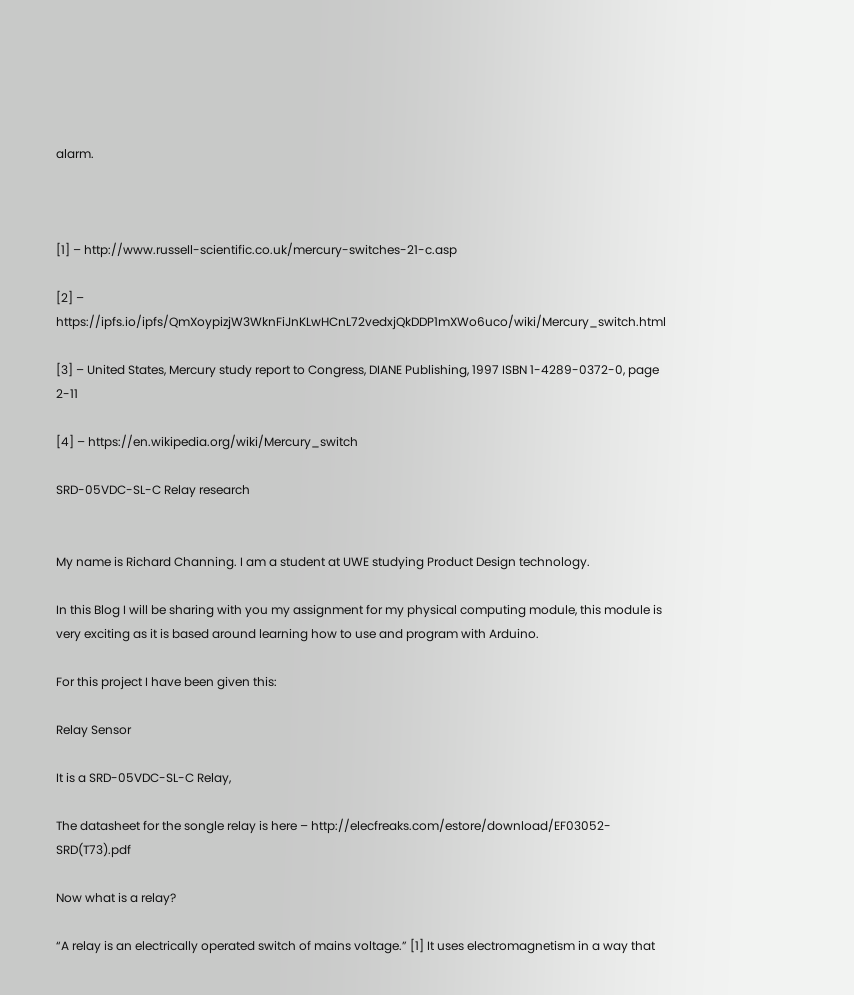alarm.



[1] – http://www.russell-scientific.co.uk/mercury-switches-21-c.asp

[2] – https://ipfs.io/ipfs/QmXoypizjW3WknFiJnKLwHCnL72vedxjQkDDP1mXWo6uco/wiki/Mercury_switch.html

[3] – United States, Mercury study report to Congress, DIANE Publishing, 1997 ISBN 1-4289-0372-0, page 2-11

[4] – https://en.wikipedia.org/wiki/Mercury_switch

SRD-05VDC-SL-C Relay research


My name is Richard Channing. I am a student at UWE studying Product Design technology.

In this Blog I will be sharing with you my assignment for my physical computing module, this module is very exciting as it is based around learning how to use and program with Arduino.

For this project I have been given this:

Relay Sensor

It is a SRD-05VDC-SL-C Relay,

The datasheet for the songle relay is here – http://elecfreaks.com/estore/download/EF03052-SRD(T73).pdf

Now what is a relay?

“A relay is an electrically operated switch of mains voltage.” [1] It uses electromagnetism in a way that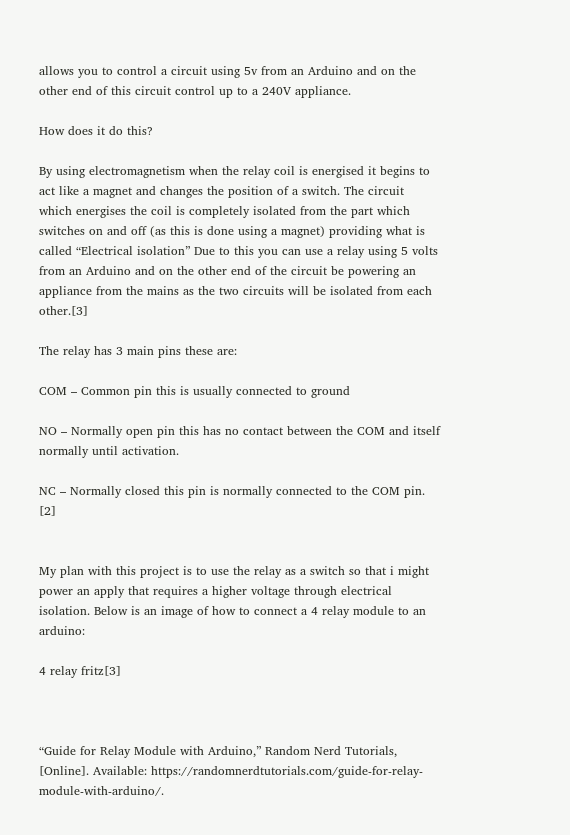allows you to control a circuit using 5v from an Arduino and on the other end of this circuit control up to a 240V appliance.

How does it do this?

By using electromagnetism when the relay coil is energised it begins to act like a magnet and changes the position of a switch. The circuit which energises the coil is completely isolated from the part which switches on and off (as this is done using a magnet) providing what is called “Electrical isolation” Due to this you can use a relay using 5 volts from an Arduino and on the other end of the circuit be powering an appliance from the mains as the two circuits will be isolated from each other.[3]

The relay has 3 main pins these are:

COM – Common pin this is usually connected to ground

NO – Normally open pin this has no contact between the COM and itself normally until activation.

NC – Normally closed this pin is normally connected to the COM pin. [2]


My plan with this project is to use the relay as a switch so that i might power an apply that requires a higher voltage through electrical isolation. Below is an image of how to connect a 4 relay module to an arduino:

4 relay fritz[3]



“Guide for Relay Module with Arduino,” Random Nerd Tutorials, [Online]. Available: https://randomnerdtutorials.com/guide-for-relay-module-with-arduino/.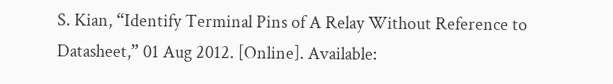S. Kian, “Identify Terminal Pins of A Relay Without Reference to Datasheet,” 01 Aug 2012. [Online]. Available: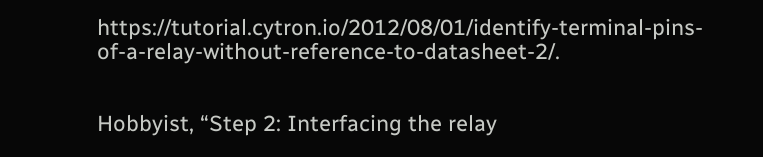https://tutorial.cytron.io/2012/08/01/identify-terminal-pins-of-a-relay-without-reference-to-datasheet-2/.


Hobbyist, “Step 2: Interfacing the relay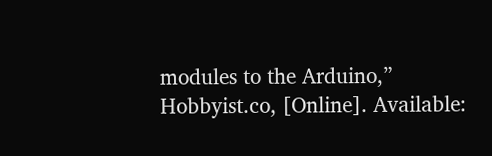modules to the Arduino,” Hobbyist.co, [Online]. Available: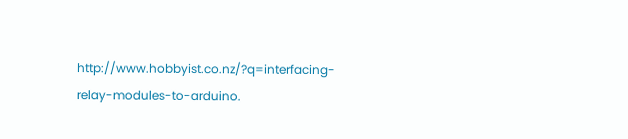http://www.hobbyist.co.nz/?q=interfacing-relay-modules-to-arduino.